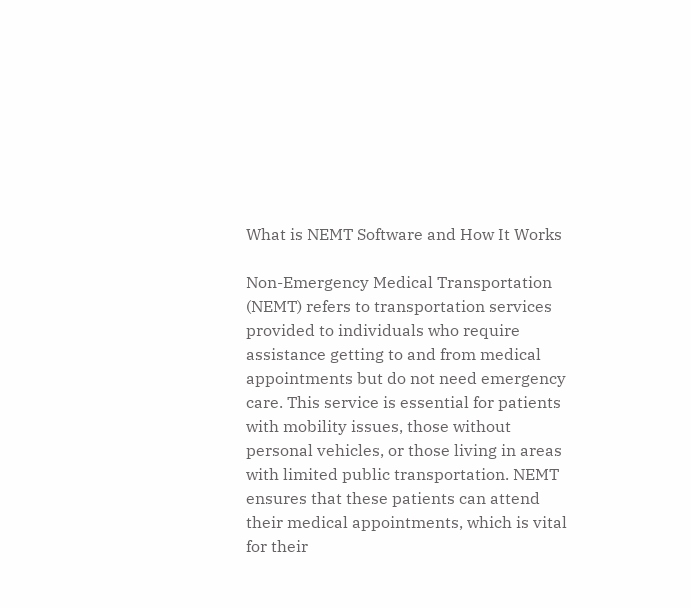What is NEMT Software and How It Works

Non-Emergency Medical Transportation (NEMT) refers to transportation services provided to individuals who require assistance getting to and from medical appointments but do not need emergency care. This service is essential for patients with mobility issues, those without personal vehicles, or those living in areas with limited public transportation. NEMT ensures that these patients can attend their medical appointments, which is vital for their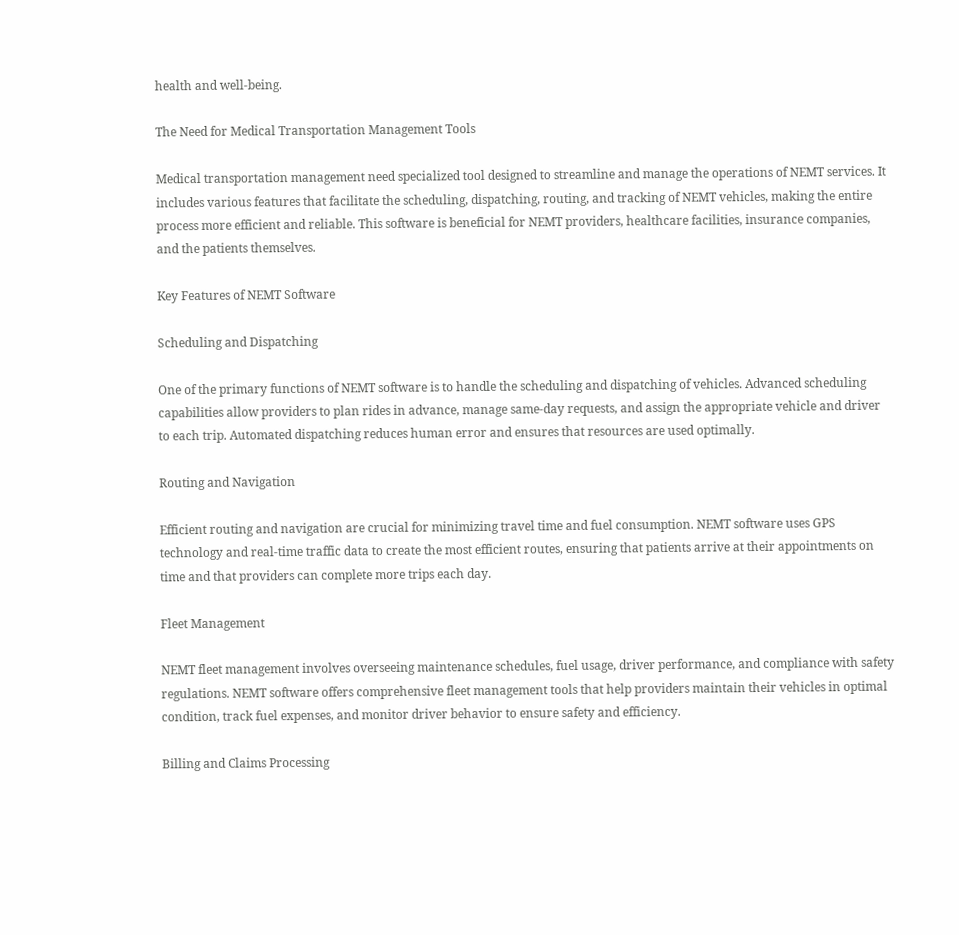health and well-being.

The Need for Medical Transportation Management Tools

Medical transportation management need specialized tool designed to streamline and manage the operations of NEMT services. It includes various features that facilitate the scheduling, dispatching, routing, and tracking of NEMT vehicles, making the entire process more efficient and reliable. This software is beneficial for NEMT providers, healthcare facilities, insurance companies, and the patients themselves.

Key Features of NEMT Software

Scheduling and Dispatching

One of the primary functions of NEMT software is to handle the scheduling and dispatching of vehicles. Advanced scheduling capabilities allow providers to plan rides in advance, manage same-day requests, and assign the appropriate vehicle and driver to each trip. Automated dispatching reduces human error and ensures that resources are used optimally.

Routing and Navigation

Efficient routing and navigation are crucial for minimizing travel time and fuel consumption. NEMT software uses GPS technology and real-time traffic data to create the most efficient routes, ensuring that patients arrive at their appointments on time and that providers can complete more trips each day.

Fleet Management

NEMT fleet management involves overseeing maintenance schedules, fuel usage, driver performance, and compliance with safety regulations. NEMT software offers comprehensive fleet management tools that help providers maintain their vehicles in optimal condition, track fuel expenses, and monitor driver behavior to ensure safety and efficiency.

Billing and Claims Processing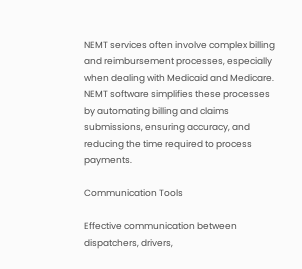NEMT services often involve complex billing and reimbursement processes, especially when dealing with Medicaid and Medicare. NEMT software simplifies these processes by automating billing and claims submissions, ensuring accuracy, and reducing the time required to process payments.

Communication Tools

Effective communication between dispatchers, drivers,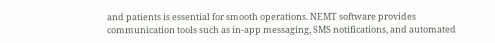and patients is essential for smooth operations. NEMT software provides communication tools such as in-app messaging, SMS notifications, and automated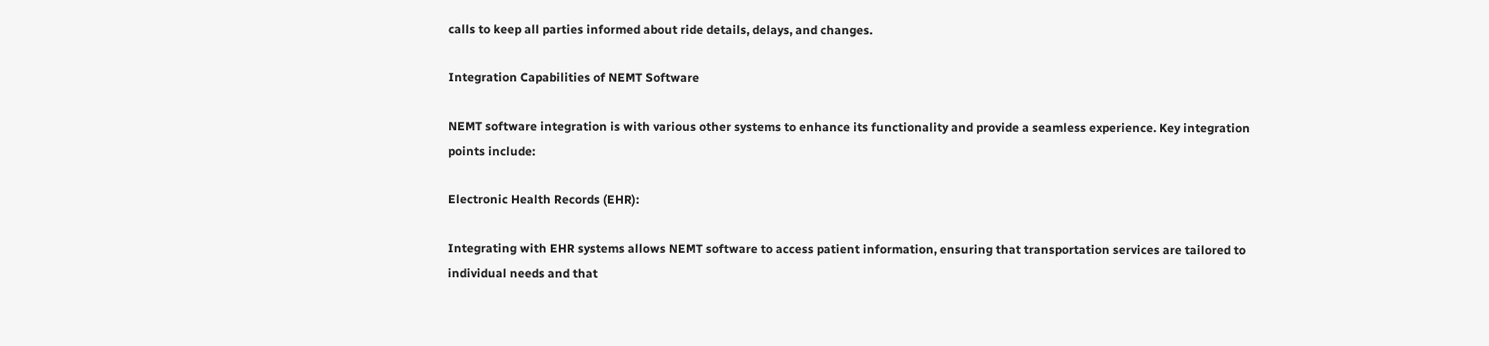calls to keep all parties informed about ride details, delays, and changes.

Integration Capabilities of NEMT Software

NEMT software integration is with various other systems to enhance its functionality and provide a seamless experience. Key integration points include:

Electronic Health Records (EHR):

Integrating with EHR systems allows NEMT software to access patient information, ensuring that transportation services are tailored to individual needs and that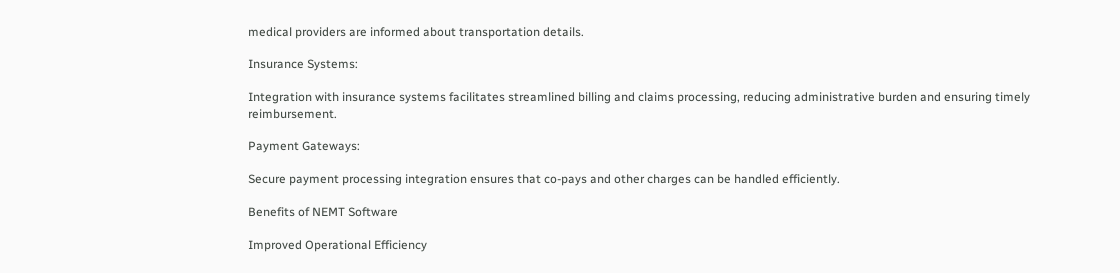medical providers are informed about transportation details.

Insurance Systems:

Integration with insurance systems facilitates streamlined billing and claims processing, reducing administrative burden and ensuring timely reimbursement.

Payment Gateways:

Secure payment processing integration ensures that co-pays and other charges can be handled efficiently.

Benefits of NEMT Software

Improved Operational Efficiency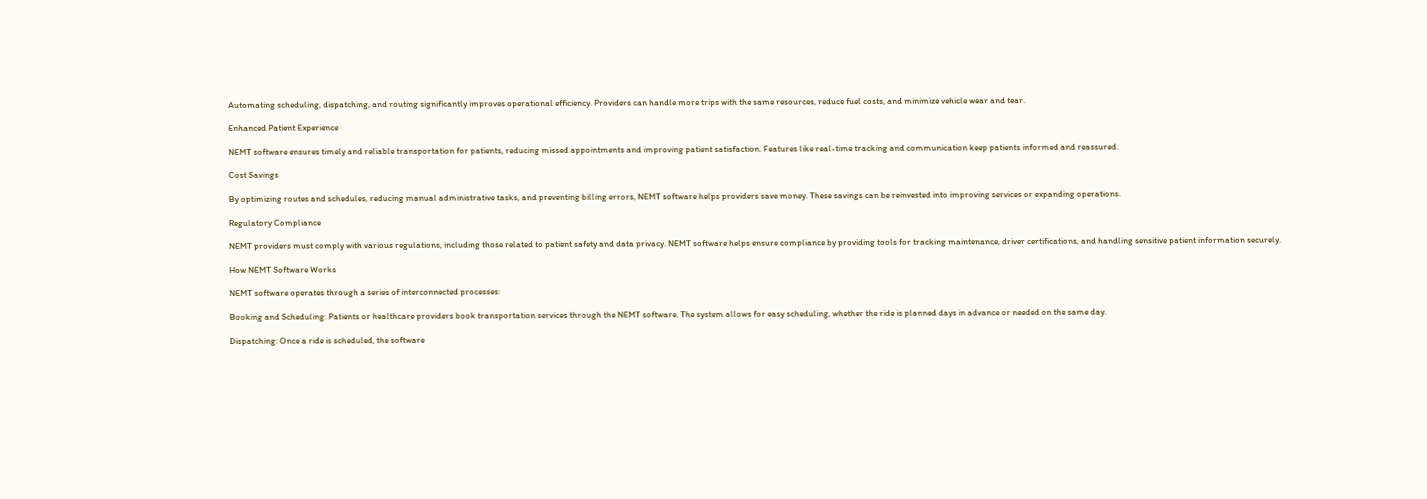Automating scheduling, dispatching, and routing significantly improves operational efficiency. Providers can handle more trips with the same resources, reduce fuel costs, and minimize vehicle wear and tear.

Enhanced Patient Experience

NEMT software ensures timely and reliable transportation for patients, reducing missed appointments and improving patient satisfaction. Features like real-time tracking and communication keep patients informed and reassured.

Cost Savings

By optimizing routes and schedules, reducing manual administrative tasks, and preventing billing errors, NEMT software helps providers save money. These savings can be reinvested into improving services or expanding operations.

Regulatory Compliance

NEMT providers must comply with various regulations, including those related to patient safety and data privacy. NEMT software helps ensure compliance by providing tools for tracking maintenance, driver certifications, and handling sensitive patient information securely.

How NEMT Software Works

NEMT software operates through a series of interconnected processes:

Booking and Scheduling: Patients or healthcare providers book transportation services through the NEMT software. The system allows for easy scheduling, whether the ride is planned days in advance or needed on the same day.

Dispatching: Once a ride is scheduled, the software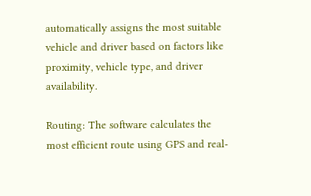automatically assigns the most suitable vehicle and driver based on factors like proximity, vehicle type, and driver availability.

Routing: The software calculates the most efficient route using GPS and real-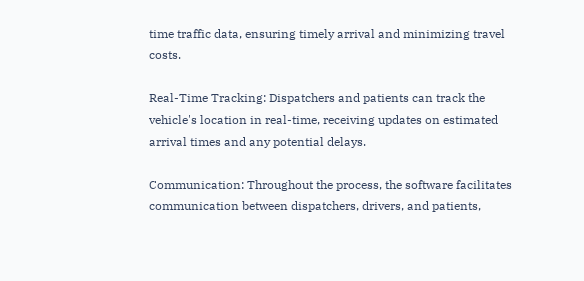time traffic data, ensuring timely arrival and minimizing travel costs.

Real-Time Tracking: Dispatchers and patients can track the vehicle's location in real-time, receiving updates on estimated arrival times and any potential delays.

Communication: Throughout the process, the software facilitates communication between dispatchers, drivers, and patients,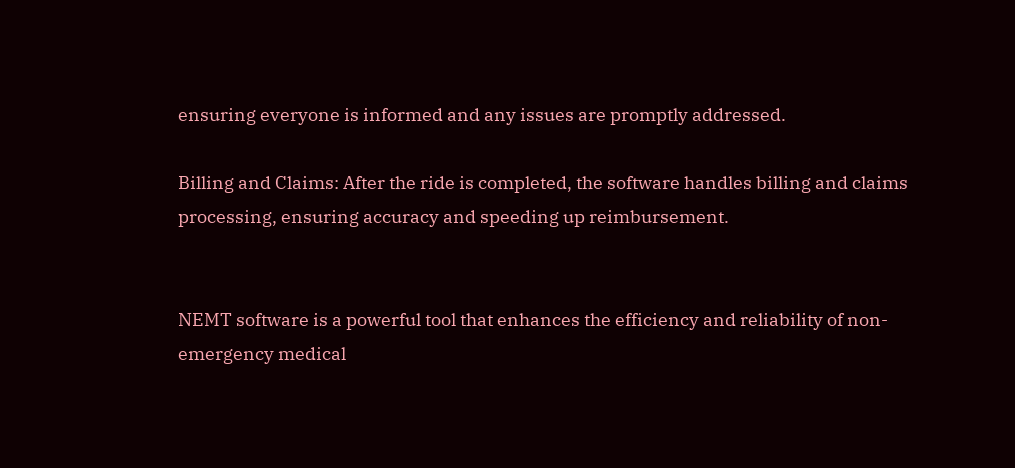ensuring everyone is informed and any issues are promptly addressed.

Billing and Claims: After the ride is completed, the software handles billing and claims processing, ensuring accuracy and speeding up reimbursement.


NEMT software is a powerful tool that enhances the efficiency and reliability of non-emergency medical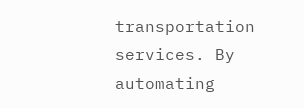transportation services. By automating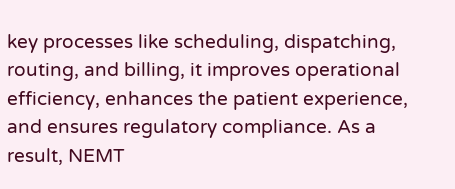key processes like scheduling, dispatching, routing, and billing, it improves operational efficiency, enhances the patient experience, and ensures regulatory compliance. As a result, NEMT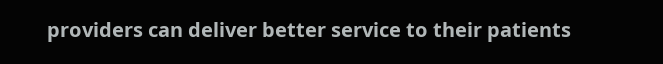providers can deliver better service to their patients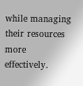while managing their resources more effectively.